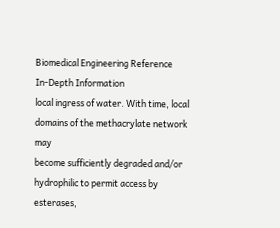Biomedical Engineering Reference
In-Depth Information
local ingress of water. With time, local domains of the methacrylate network may
become sufficiently degraded and/or hydrophilic to permit access by esterases,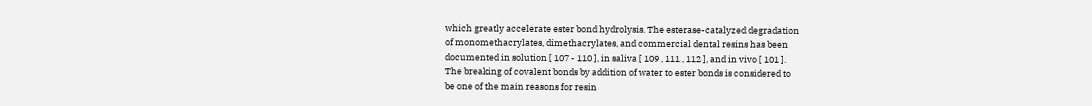which greatly accelerate ester bond hydrolysis. The esterase-catalyzed degradation
of monomethacrylates, dimethacrylates, and commercial dental resins has been
documented in solution [ 107 - 110 ], in saliva [ 109 , 111 , 112 ], and in vivo [ 101 ].
The breaking of covalent bonds by addition of water to ester bonds is considered to
be one of the main reasons for resin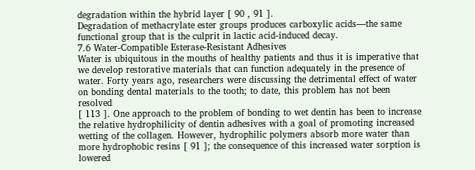degradation within the hybrid layer [ 90 , 91 ].
Degradation of methacrylate ester groups produces carboxylic acids—the same
functional group that is the culprit in lactic acid-induced decay.
7.6 Water-Compatible Esterase-Resistant Adhesives
Water is ubiquitous in the mouths of healthy patients and thus it is imperative that
we develop restorative materials that can function adequately in the presence of
water. Forty years ago, researchers were discussing the detrimental effect of water
on bonding dental materials to the tooth; to date, this problem has not been resolved
[ 113 ]. One approach to the problem of bonding to wet dentin has been to increase
the relative hydrophilicity of dentin adhesives with a goal of promoting increased
wetting of the collagen. However, hydrophilic polymers absorb more water than
more hydrophobic resins [ 91 ]; the consequence of this increased water sorption is
lowered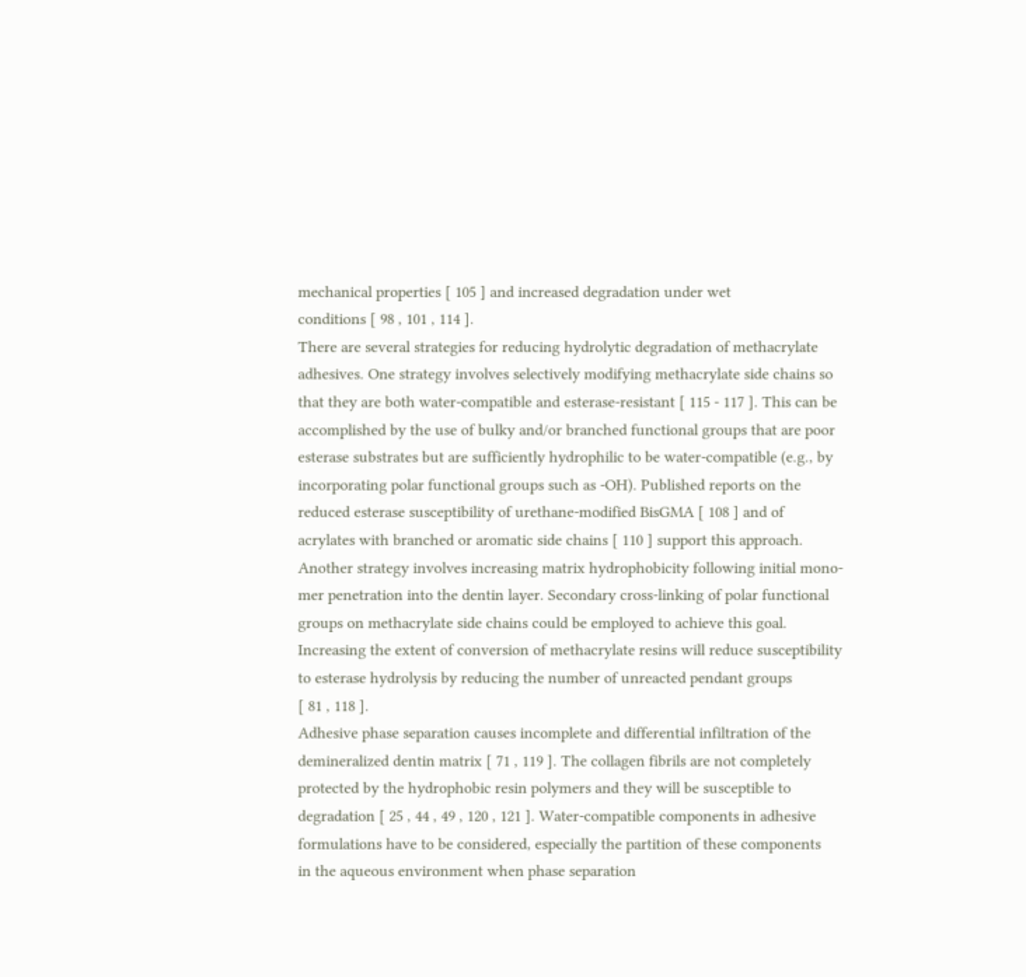mechanical properties [ 105 ] and increased degradation under wet
conditions [ 98 , 101 , 114 ].
There are several strategies for reducing hydrolytic degradation of methacrylate
adhesives. One strategy involves selectively modifying methacrylate side chains so
that they are both water-compatible and esterase-resistant [ 115 - 117 ]. This can be
accomplished by the use of bulky and/or branched functional groups that are poor
esterase substrates but are sufficiently hydrophilic to be water-compatible (e.g., by
incorporating polar functional groups such as -OH). Published reports on the
reduced esterase susceptibility of urethane-modified BisGMA [ 108 ] and of
acrylates with branched or aromatic side chains [ 110 ] support this approach.
Another strategy involves increasing matrix hydrophobicity following initial mono-
mer penetration into the dentin layer. Secondary cross-linking of polar functional
groups on methacrylate side chains could be employed to achieve this goal.
Increasing the extent of conversion of methacrylate resins will reduce susceptibility
to esterase hydrolysis by reducing the number of unreacted pendant groups
[ 81 , 118 ].
Adhesive phase separation causes incomplete and differential infiltration of the
demineralized dentin matrix [ 71 , 119 ]. The collagen fibrils are not completely
protected by the hydrophobic resin polymers and they will be susceptible to
degradation [ 25 , 44 , 49 , 120 , 121 ]. Water-compatible components in adhesive
formulations have to be considered, especially the partition of these components
in the aqueous environment when phase separation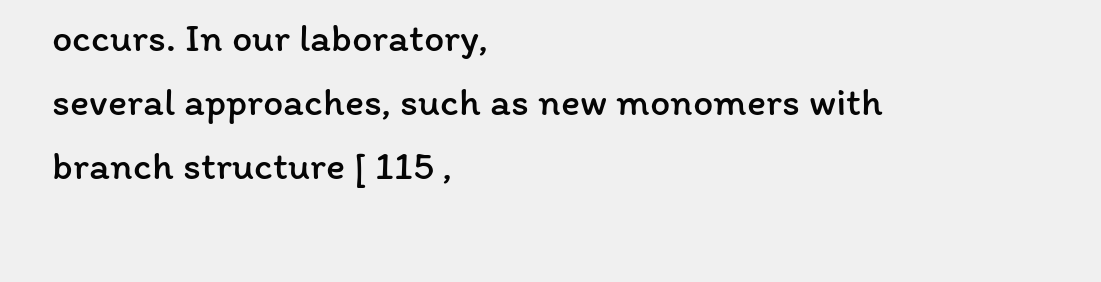occurs. In our laboratory,
several approaches, such as new monomers with branch structure [ 115 ,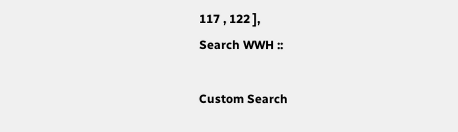117 , 122 ],
Search WWH ::

Custom Search